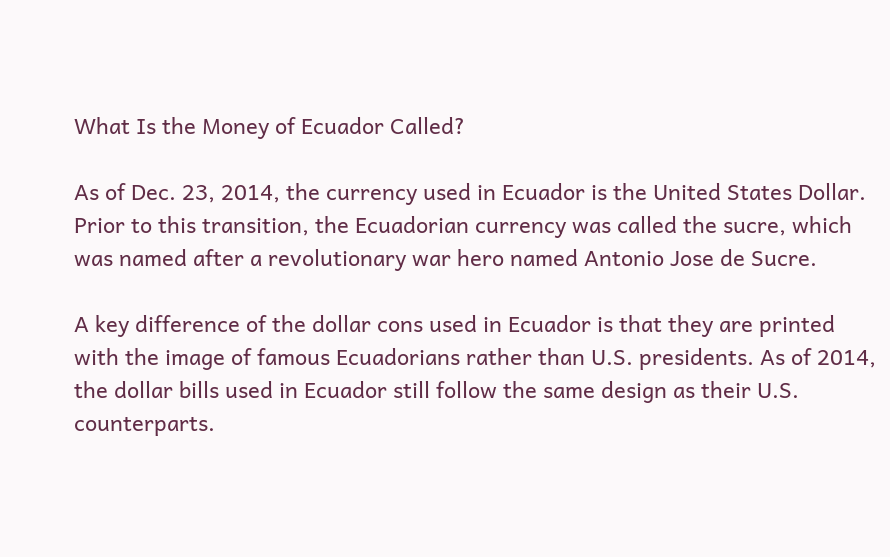What Is the Money of Ecuador Called?

As of Dec. 23, 2014, the currency used in Ecuador is the United States Dollar. Prior to this transition, the Ecuadorian currency was called the sucre, which was named after a revolutionary war hero named Antonio Jose de Sucre.

A key difference of the dollar cons used in Ecuador is that they are printed with the image of famous Ecuadorians rather than U.S. presidents. As of 2014, the dollar bills used in Ecuador still follow the same design as their U.S. counterparts.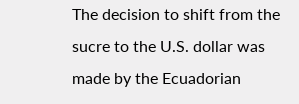The decision to shift from the sucre to the U.S. dollar was made by the Ecuadorian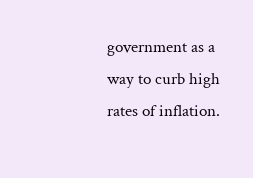government as a way to curb high rates of inflation.